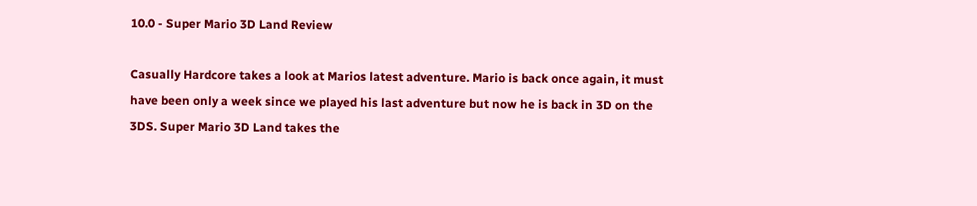10.0 - Super Mario 3D Land Review

Casually Hardcore takes a look at Marios latest adventure. Mario is back once again, it must have been only a week since we played his last adventure but now he is back in 3D on the 3DS. Super Mario 3D Land takes the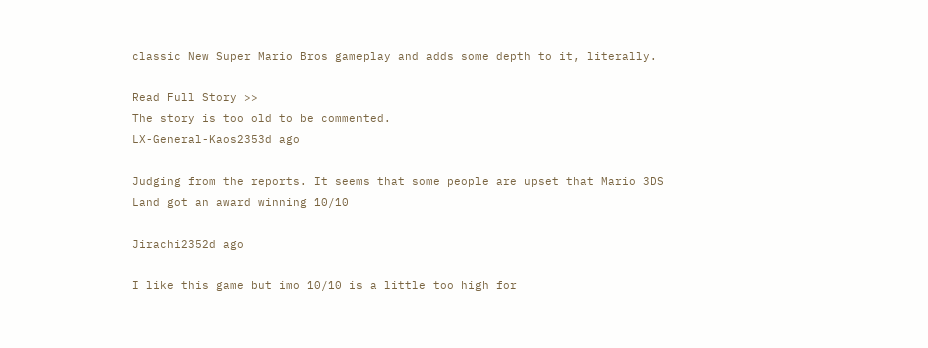classic New Super Mario Bros gameplay and adds some depth to it, literally.

Read Full Story >>
The story is too old to be commented.
LX-General-Kaos2353d ago

Judging from the reports. It seems that some people are upset that Mario 3DS Land got an award winning 10/10

Jirachi2352d ago

I like this game but imo 10/10 is a little too high for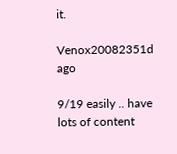it.

Venox20082351d ago

9/19 easily .. have lots of content